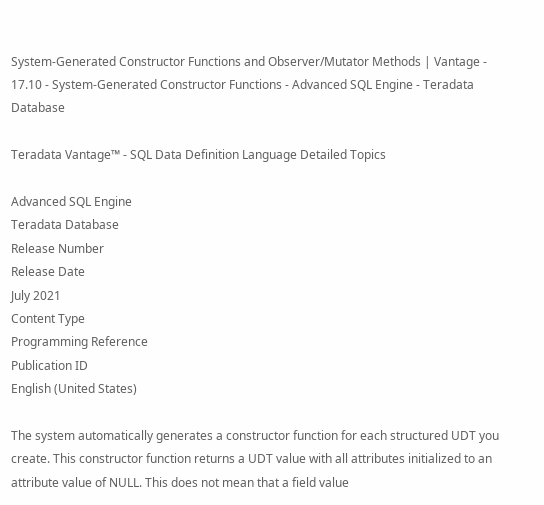System-Generated Constructor Functions and Observer/Mutator Methods | Vantage - 17.10 - System-Generated Constructor Functions - Advanced SQL Engine - Teradata Database

Teradata Vantage™ - SQL Data Definition Language Detailed Topics

Advanced SQL Engine
Teradata Database
Release Number
Release Date
July 2021
Content Type
Programming Reference
Publication ID
English (United States)

The system automatically generates a constructor function for each structured UDT you create. This constructor function returns a UDT value with all attributes initialized to an attribute value of NULL. This does not mean that a field value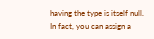having the type is itself null. In fact, you can assign a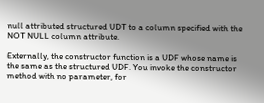null attributed structured UDT to a column specified with the NOT NULL column attribute.

Externally, the constructor function is a UDF whose name is the same as the structured UDF. You invoke the constructor method with no parameter, for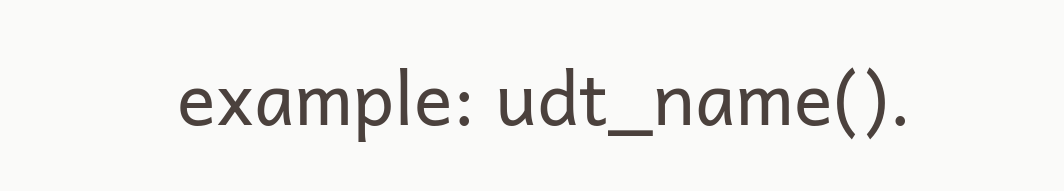example: udt_name().